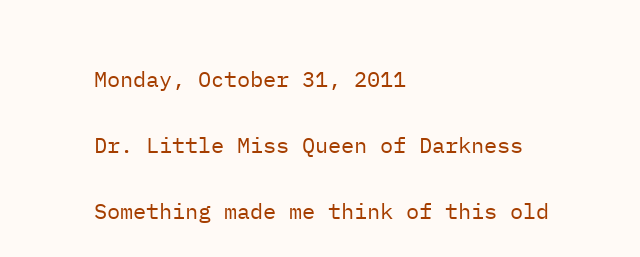Monday, October 31, 2011

Dr. Little Miss Queen of Darkness

Something made me think of this old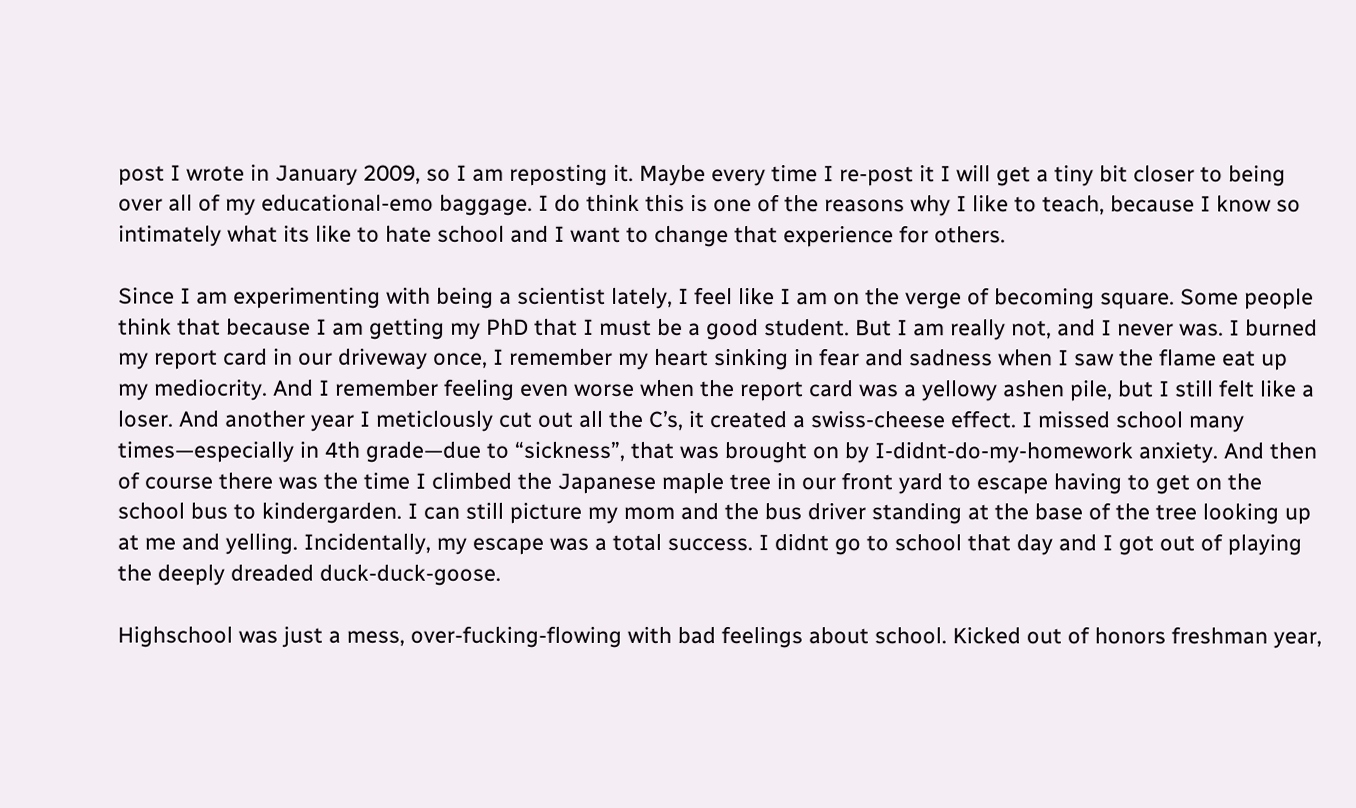post I wrote in January 2009, so I am reposting it. Maybe every time I re-post it I will get a tiny bit closer to being over all of my educational-emo baggage. I do think this is one of the reasons why I like to teach, because I know so intimately what its like to hate school and I want to change that experience for others.

Since I am experimenting with being a scientist lately, I feel like I am on the verge of becoming square. Some people think that because I am getting my PhD that I must be a good student. But I am really not, and I never was. I burned my report card in our driveway once, I remember my heart sinking in fear and sadness when I saw the flame eat up my mediocrity. And I remember feeling even worse when the report card was a yellowy ashen pile, but I still felt like a loser. And another year I meticlously cut out all the C’s, it created a swiss-cheese effect. I missed school many times—especially in 4th grade—due to “sickness”, that was brought on by I-didnt-do-my-homework anxiety. And then of course there was the time I climbed the Japanese maple tree in our front yard to escape having to get on the school bus to kindergarden. I can still picture my mom and the bus driver standing at the base of the tree looking up at me and yelling. Incidentally, my escape was a total success. I didnt go to school that day and I got out of playing the deeply dreaded duck-duck-goose.

Highschool was just a mess, over-fucking-flowing with bad feelings about school. Kicked out of honors freshman year,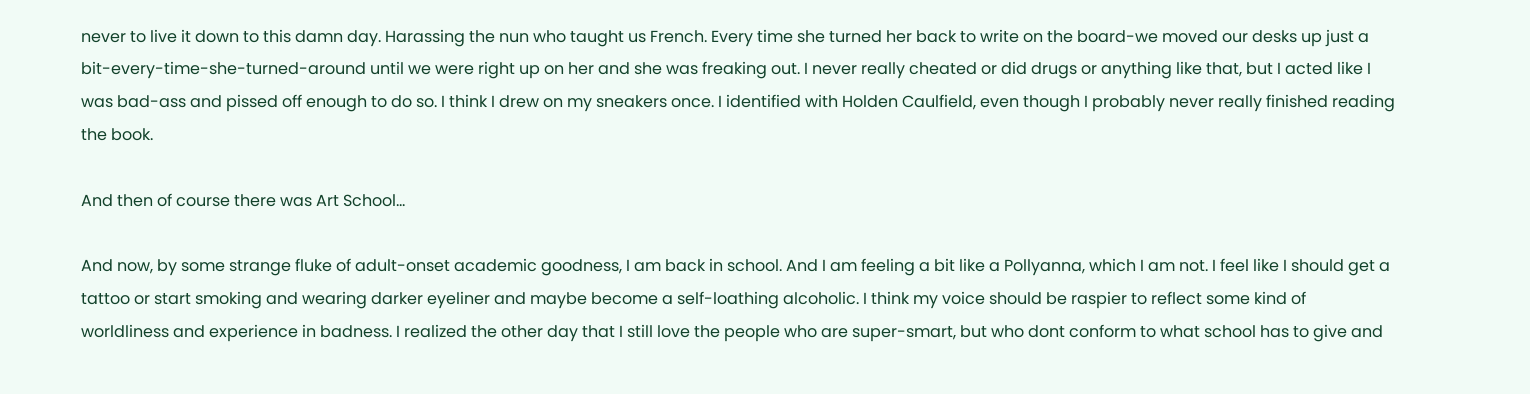never to live it down to this damn day. Harassing the nun who taught us French. Every time she turned her back to write on the board-we moved our desks up just a bit-every-time-she-turned-around until we were right up on her and she was freaking out. I never really cheated or did drugs or anything like that, but I acted like I was bad-ass and pissed off enough to do so. I think I drew on my sneakers once. I identified with Holden Caulfield, even though I probably never really finished reading the book.

And then of course there was Art School...

And now, by some strange fluke of adult-onset academic goodness, I am back in school. And I am feeling a bit like a Pollyanna, which I am not. I feel like I should get a tattoo or start smoking and wearing darker eyeliner and maybe become a self-loathing alcoholic. I think my voice should be raspier to reflect some kind of worldliness and experience in badness. I realized the other day that I still love the people who are super-smart, but who dont conform to what school has to give and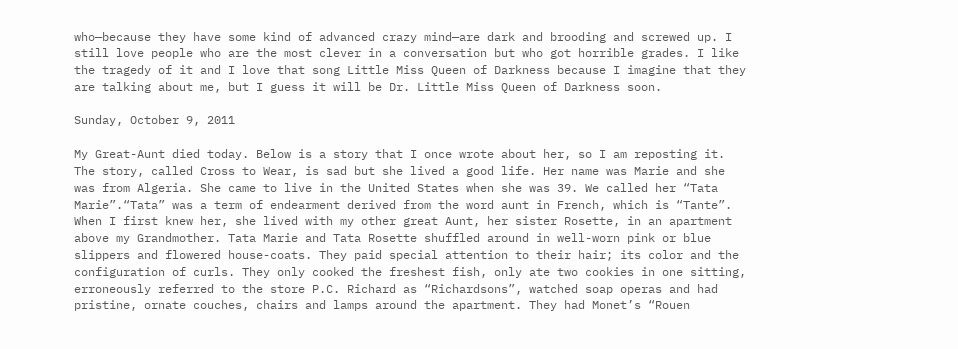who—because they have some kind of advanced crazy mind—are dark and brooding and screwed up. I still love people who are the most clever in a conversation but who got horrible grades. I like the tragedy of it and I love that song Little Miss Queen of Darkness because I imagine that they are talking about me, but I guess it will be Dr. Little Miss Queen of Darkness soon.

Sunday, October 9, 2011

My Great-Aunt died today. Below is a story that I once wrote about her, so I am reposting it. The story, called Cross to Wear, is sad but she lived a good life. Her name was Marie and she was from Algeria. She came to live in the United States when she was 39. We called her “Tata Marie”.“Tata” was a term of endearment derived from the word aunt in French, which is “Tante”. When I first knew her, she lived with my other great Aunt, her sister Rosette, in an apartment above my Grandmother. Tata Marie and Tata Rosette shuffled around in well-worn pink or blue slippers and flowered house-coats. They paid special attention to their hair; its color and the configuration of curls. They only cooked the freshest fish, only ate two cookies in one sitting, erroneously referred to the store P.C. Richard as “Richardsons”, watched soap operas and had pristine, ornate couches, chairs and lamps around the apartment. They had Monet’s “Rouen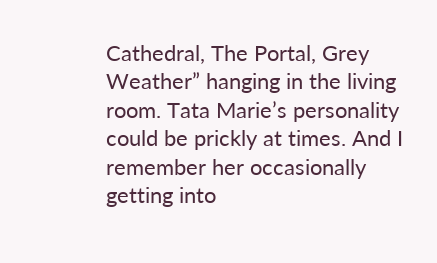Cathedral, The Portal, Grey Weather” hanging in the living room. Tata Marie’s personality could be prickly at times. And I remember her occasionally getting into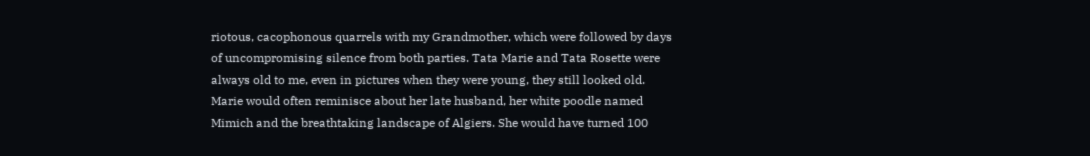riotous, cacophonous quarrels with my Grandmother, which were followed by days of uncompromising silence from both parties. Tata Marie and Tata Rosette were always old to me, even in pictures when they were young, they still looked old. Marie would often reminisce about her late husband, her white poodle named Mimich and the breathtaking landscape of Algiers. She would have turned 100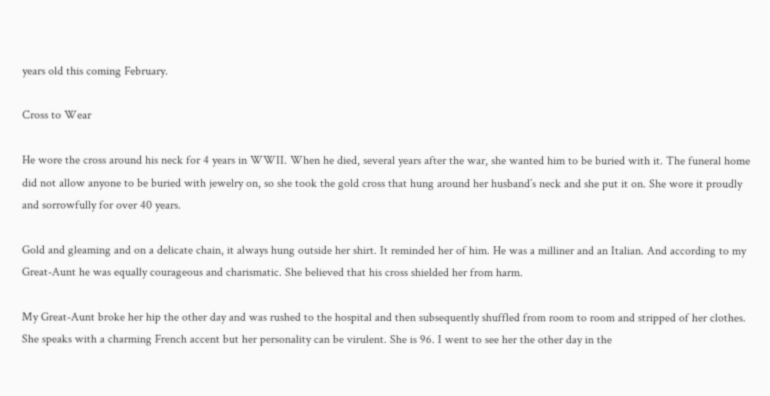years old this coming February.

Cross to Wear

He wore the cross around his neck for 4 years in WWII. When he died, several years after the war, she wanted him to be buried with it. The funeral home did not allow anyone to be buried with jewelry on, so she took the gold cross that hung around her husband’s neck and she put it on. She wore it proudly and sorrowfully for over 40 years.

Gold and gleaming and on a delicate chain, it always hung outside her shirt. It reminded her of him. He was a milliner and an Italian. And according to my Great-Aunt he was equally courageous and charismatic. She believed that his cross shielded her from harm.

My Great-Aunt broke her hip the other day and was rushed to the hospital and then subsequently shuffled from room to room and stripped of her clothes. She speaks with a charming French accent but her personality can be virulent. She is 96. I went to see her the other day in the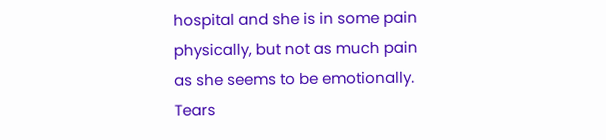hospital and she is in some pain physically, but not as much pain as she seems to be emotionally. Tears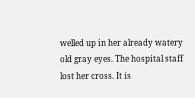welled up in her already watery old gray eyes. The hospital staff lost her cross. It is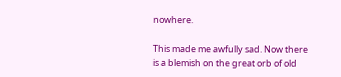nowhere.

This made me awfully sad. Now there is a blemish on the great orb of old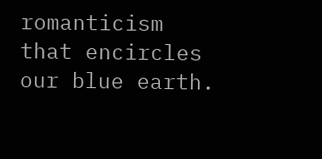romanticism that encircles our blue earth.